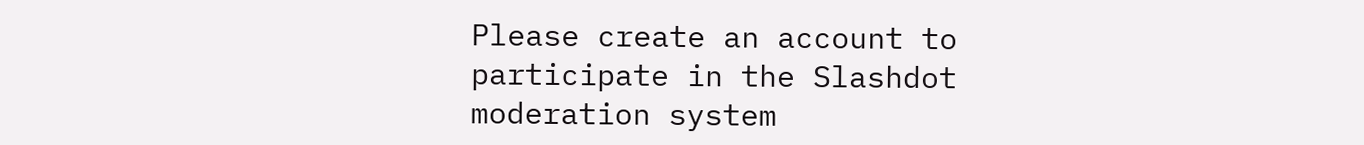Please create an account to participate in the Slashdot moderation system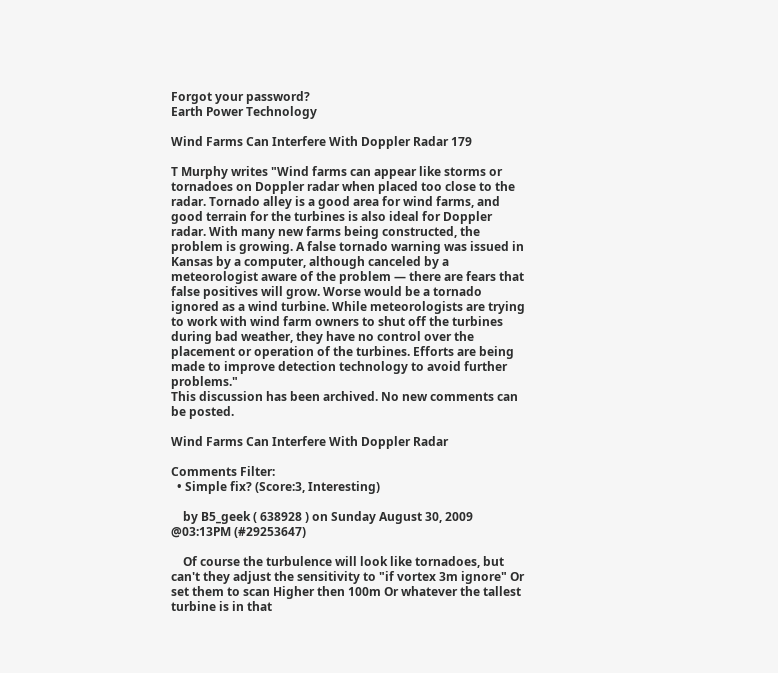Forgot your password?
Earth Power Technology

Wind Farms Can Interfere With Doppler Radar 179

T Murphy writes "Wind farms can appear like storms or tornadoes on Doppler radar when placed too close to the radar. Tornado alley is a good area for wind farms, and good terrain for the turbines is also ideal for Doppler radar. With many new farms being constructed, the problem is growing. A false tornado warning was issued in Kansas by a computer, although canceled by a meteorologist aware of the problem — there are fears that false positives will grow. Worse would be a tornado ignored as a wind turbine. While meteorologists are trying to work with wind farm owners to shut off the turbines during bad weather, they have no control over the placement or operation of the turbines. Efforts are being made to improve detection technology to avoid further problems."
This discussion has been archived. No new comments can be posted.

Wind Farms Can Interfere With Doppler Radar

Comments Filter:
  • Simple fix? (Score:3, Interesting)

    by B5_geek ( 638928 ) on Sunday August 30, 2009 @03:13PM (#29253647)

    Of course the turbulence will look like tornadoes, but can't they adjust the sensitivity to "if vortex 3m ignore" Or set them to scan Higher then 100m Or whatever the tallest turbine is in that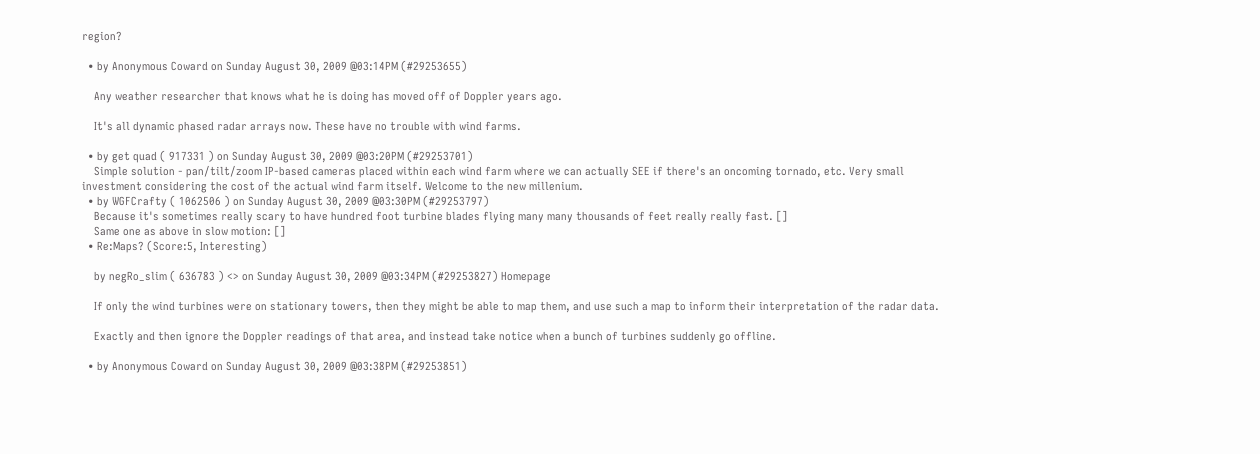region?

  • by Anonymous Coward on Sunday August 30, 2009 @03:14PM (#29253655)

    Any weather researcher that knows what he is doing has moved off of Doppler years ago.

    It's all dynamic phased radar arrays now. These have no trouble with wind farms.

  • by get quad ( 917331 ) on Sunday August 30, 2009 @03:20PM (#29253701)
    Simple solution - pan/tilt/zoom IP-based cameras placed within each wind farm where we can actually SEE if there's an oncoming tornado, etc. Very small investment considering the cost of the actual wind farm itself. Welcome to the new millenium.
  • by WGFCrafty ( 1062506 ) on Sunday August 30, 2009 @03:30PM (#29253797)
    Because it's sometimes really scary to have hundred foot turbine blades flying many many thousands of feet really really fast. []
    Same one as above in slow motion: []
  • Re:Maps? (Score:5, Interesting)

    by negRo_slim ( 636783 ) <> on Sunday August 30, 2009 @03:34PM (#29253827) Homepage

    If only the wind turbines were on stationary towers, then they might be able to map them, and use such a map to inform their interpretation of the radar data.

    Exactly and then ignore the Doppler readings of that area, and instead take notice when a bunch of turbines suddenly go offline.

  • by Anonymous Coward on Sunday August 30, 2009 @03:38PM (#29253851)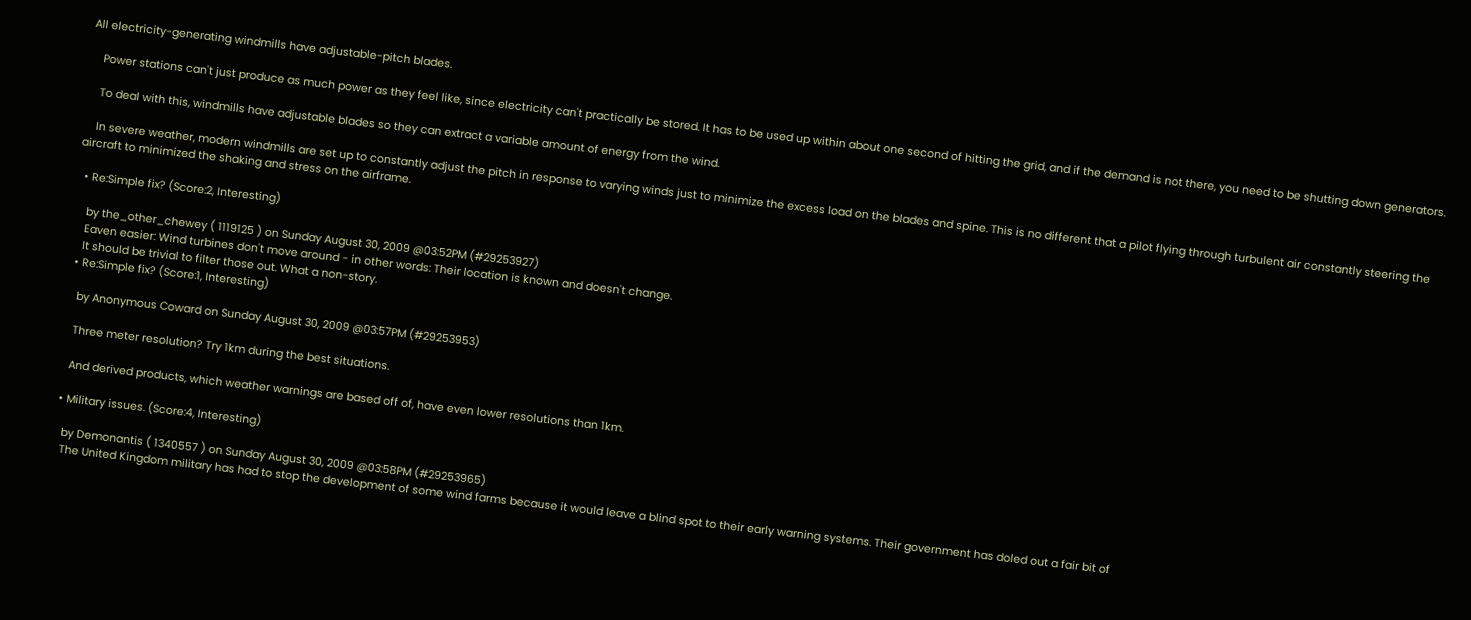All electricity-generating windmills have adjustable-pitch blades.

    Power stations can't just produce as much power as they feel like, since electricity can't practically be stored. It has to be used up within about one second of hitting the grid, and if the demand is not there, you need to be shutting down generators.

    To deal with this, windmills have adjustable blades so they can extract a variable amount of energy from the wind.

    In severe weather, modern windmills are set up to constantly adjust the pitch in response to varying winds just to minimize the excess load on the blades and spine. This is no different that a pilot flying through turbulent air constantly steering the aircraft to minimized the shaking and stress on the airframe.

  • Re:Simple fix? (Score:2, Interesting)

    by the_other_chewey ( 1119125 ) on Sunday August 30, 2009 @03:52PM (#29253927)
    Eaven easier: Wind turbines don't move around - in other words: Their location is known and doesn't change.
    It should be trivial to filter those out. What a non-story.
  • Re:Simple fix? (Score:1, Interesting)

    by Anonymous Coward on Sunday August 30, 2009 @03:57PM (#29253953)

    Three meter resolution? Try 1km during the best situations.

    And derived products, which weather warnings are based off of, have even lower resolutions than 1km.

  • Military issues. (Score:4, Interesting)

    by Demonantis ( 1340557 ) on Sunday August 30, 2009 @03:58PM (#29253965)
    The United Kingdom military has had to stop the development of some wind farms because it would leave a blind spot to their early warning systems. Their government has doled out a fair bit of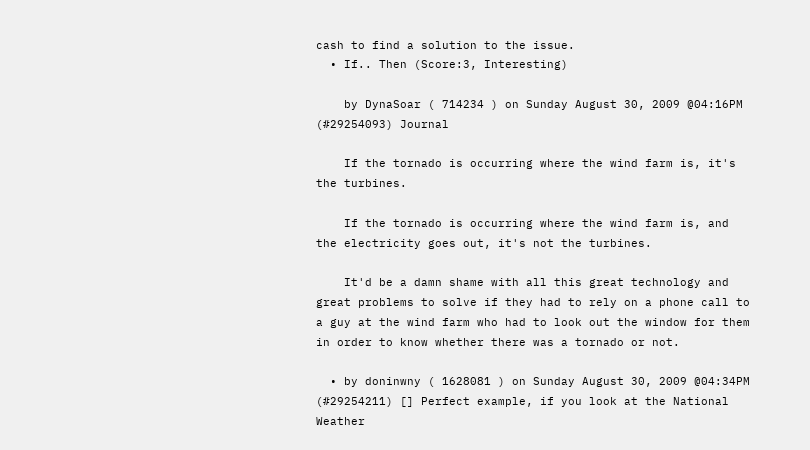cash to find a solution to the issue.
  • If.. Then (Score:3, Interesting)

    by DynaSoar ( 714234 ) on Sunday August 30, 2009 @04:16PM (#29254093) Journal

    If the tornado is occurring where the wind farm is, it's the turbines.

    If the tornado is occurring where the wind farm is, and the electricity goes out, it's not the turbines.

    It'd be a damn shame with all this great technology and great problems to solve if they had to rely on a phone call to a guy at the wind farm who had to look out the window for them in order to know whether there was a tornado or not.

  • by doninwny ( 1628081 ) on Sunday August 30, 2009 @04:34PM (#29254211) [] Perfect example, if you look at the National Weather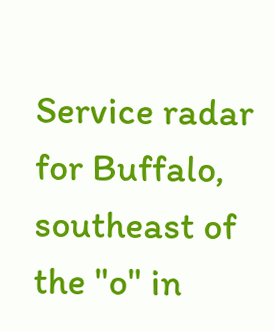Service radar for Buffalo, southeast of the "o" in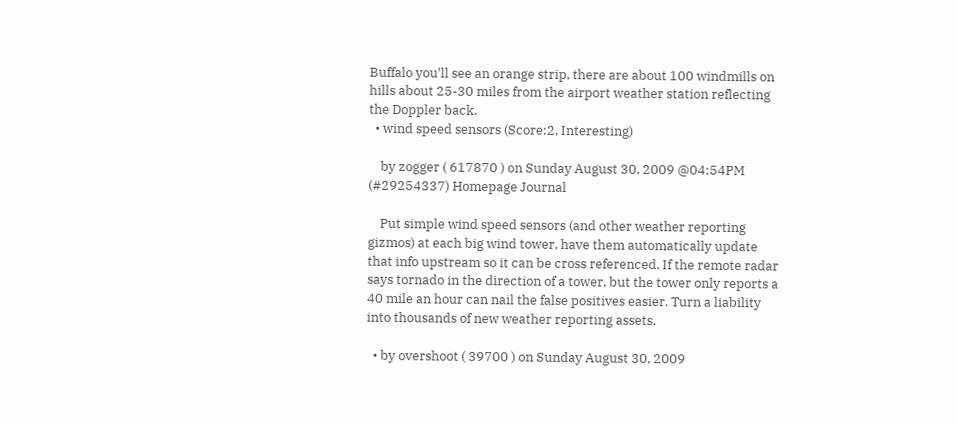Buffalo you'll see an orange strip, there are about 100 windmills on hills about 25-30 miles from the airport weather station reflecting the Doppler back.
  • wind speed sensors (Score:2, Interesting)

    by zogger ( 617870 ) on Sunday August 30, 2009 @04:54PM (#29254337) Homepage Journal

    Put simple wind speed sensors (and other weather reporting gizmos) at each big wind tower, have them automatically update that info upstream so it can be cross referenced. If the remote radar says tornado in the direction of a tower, but the tower only reports a 40 mile an hour can nail the false positives easier. Turn a liability into thousands of new weather reporting assets.

  • by overshoot ( 39700 ) on Sunday August 30, 2009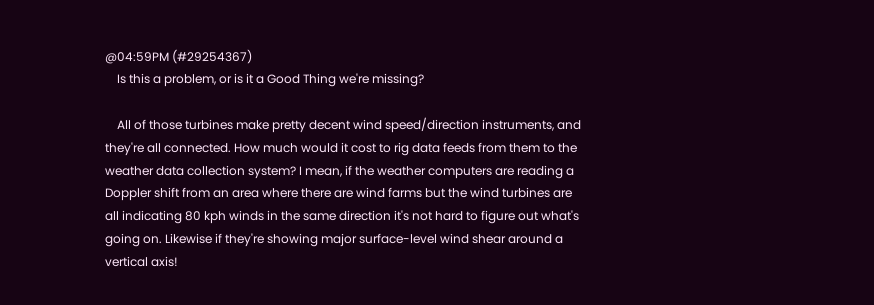@04:59PM (#29254367)
    Is this a problem, or is it a Good Thing we're missing?

    All of those turbines make pretty decent wind speed/direction instruments, and they're all connected. How much would it cost to rig data feeds from them to the weather data collection system? I mean, if the weather computers are reading a Doppler shift from an area where there are wind farms but the wind turbines are all indicating 80 kph winds in the same direction it's not hard to figure out what's going on. Likewise if they're showing major surface-level wind shear around a vertical axis!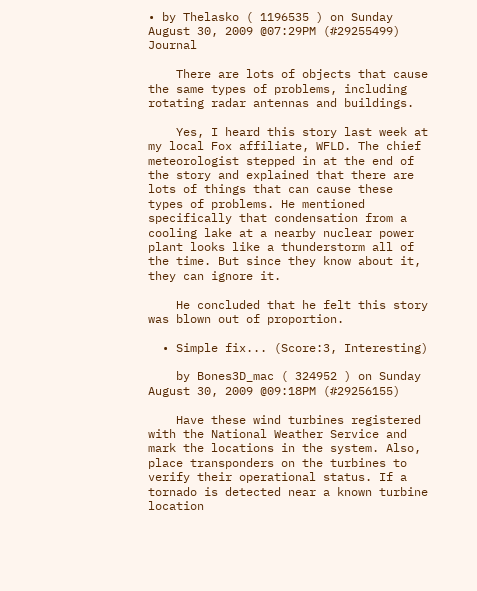• by Thelasko ( 1196535 ) on Sunday August 30, 2009 @07:29PM (#29255499) Journal

    There are lots of objects that cause the same types of problems, including rotating radar antennas and buildings.

    Yes, I heard this story last week at my local Fox affiliate, WFLD. The chief meteorologist stepped in at the end of the story and explained that there are lots of things that can cause these types of problems. He mentioned specifically that condensation from a cooling lake at a nearby nuclear power plant looks like a thunderstorm all of the time. But since they know about it, they can ignore it.

    He concluded that he felt this story was blown out of proportion.

  • Simple fix... (Score:3, Interesting)

    by Bones3D_mac ( 324952 ) on Sunday August 30, 2009 @09:18PM (#29256155)

    Have these wind turbines registered with the National Weather Service and mark the locations in the system. Also, place transponders on the turbines to verify their operational status. If a tornado is detected near a known turbine location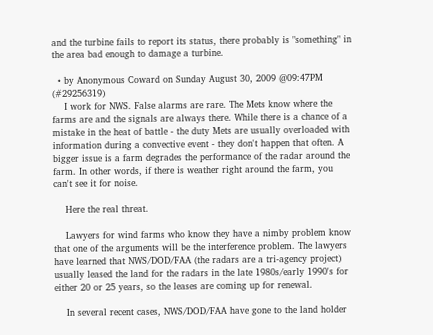and the turbine fails to report its status, there probably is "something" in the area bad enough to damage a turbine.

  • by Anonymous Coward on Sunday August 30, 2009 @09:47PM (#29256319)
    I work for NWS. False alarms are rare. The Mets know where the farms are and the signals are always there. While there is a chance of a mistake in the heat of battle - the duty Mets are usually overloaded with information during a convective event - they don't happen that often. A bigger issue is a farm degrades the performance of the radar around the farm. In other words, if there is weather right around the farm, you can't see it for noise.

    Here the real threat.

    Lawyers for wind farms who know they have a nimby problem know that one of the arguments will be the interference problem. The lawyers have learned that NWS/DOD/FAA (the radars are a tri-agency project) usually leased the land for the radars in the late 1980s/early 1990's for either 20 or 25 years, so the leases are coming up for renewal.

    In several recent cases, NWS/DOD/FAA have gone to the land holder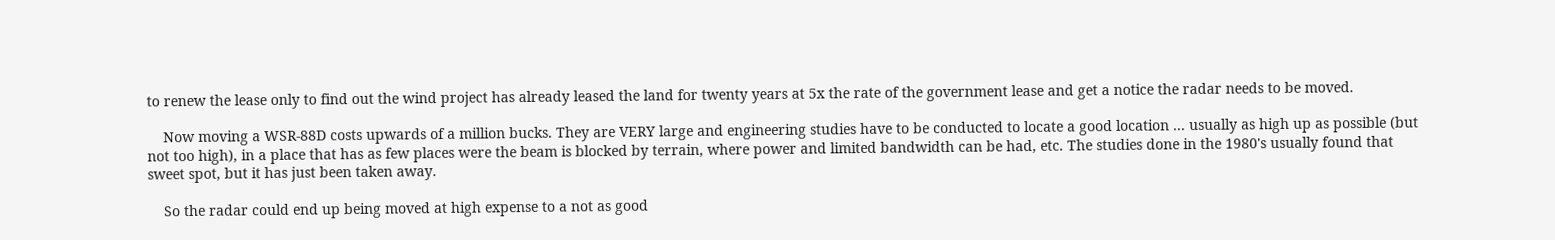to renew the lease only to find out the wind project has already leased the land for twenty years at 5x the rate of the government lease and get a notice the radar needs to be moved.

    Now moving a WSR-88D costs upwards of a million bucks. They are VERY large and engineering studies have to be conducted to locate a good location ... usually as high up as possible (but not too high), in a place that has as few places were the beam is blocked by terrain, where power and limited bandwidth can be had, etc. The studies done in the 1980's usually found that sweet spot, but it has just been taken away.

    So the radar could end up being moved at high expense to a not as good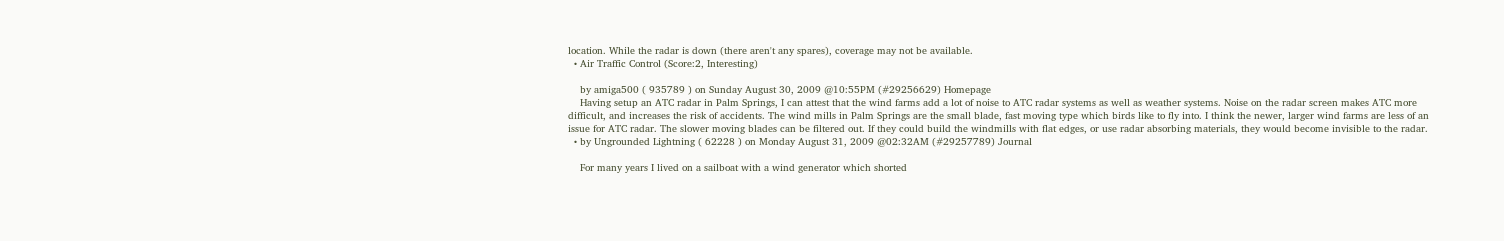location. While the radar is down (there aren't any spares), coverage may not be available.
  • Air Traffic Control (Score:2, Interesting)

    by amiga500 ( 935789 ) on Sunday August 30, 2009 @10:55PM (#29256629) Homepage
    Having setup an ATC radar in Palm Springs, I can attest that the wind farms add a lot of noise to ATC radar systems as well as weather systems. Noise on the radar screen makes ATC more difficult, and increases the risk of accidents. The wind mills in Palm Springs are the small blade, fast moving type which birds like to fly into. I think the newer, larger wind farms are less of an issue for ATC radar. The slower moving blades can be filtered out. If they could build the windmills with flat edges, or use radar absorbing materials, they would become invisible to the radar.
  • by Ungrounded Lightning ( 62228 ) on Monday August 31, 2009 @02:32AM (#29257789) Journal

    For many years I lived on a sailboat with a wind generator which shorted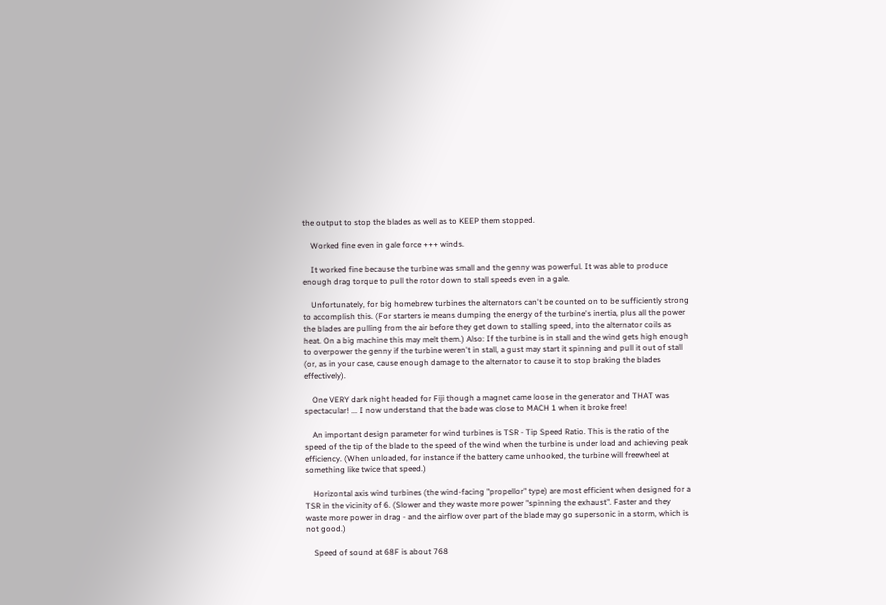the output to stop the blades as well as to KEEP them stopped.

    Worked fine even in gale force +++ winds.

    It worked fine because the turbine was small and the genny was powerful. It was able to produce enough drag torque to pull the rotor down to stall speeds even in a gale.

    Unfortunately, for big homebrew turbines the alternators can't be counted on to be sufficiently strong to accomplish this. (For starters ie means dumping the energy of the turbine's inertia, plus all the power the blades are pulling from the air before they get down to stalling speed, into the alternator coils as heat. On a big machine this may melt them.) Also: If the turbine is in stall and the wind gets high enough to overpower the genny if the turbine weren't in stall, a gust may start it spinning and pull it out of stall (or, as in your case, cause enough damage to the alternator to cause it to stop braking the blades effectively).

    One VERY dark night headed for Fiji though a magnet came loose in the generator and THAT was spectacular! ... I now understand that the bade was close to MACH 1 when it broke free!

    An important design parameter for wind turbines is TSR - Tip Speed Ratio. This is the ratio of the speed of the tip of the blade to the speed of the wind when the turbine is under load and achieving peak efficiency. (When unloaded, for instance if the battery came unhooked, the turbine will freewheel at something like twice that speed.)

    Horizontal axis wind turbines (the wind-facing "propellor" type) are most efficient when designed for a TSR in the vicinity of 6. (Slower and they waste more power "spinning the exhaust". Faster and they waste more power in drag - and the airflow over part of the blade may go supersonic in a storm, which is not good.)

    Speed of sound at 68F is about 768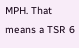MPH. That means a TSR 6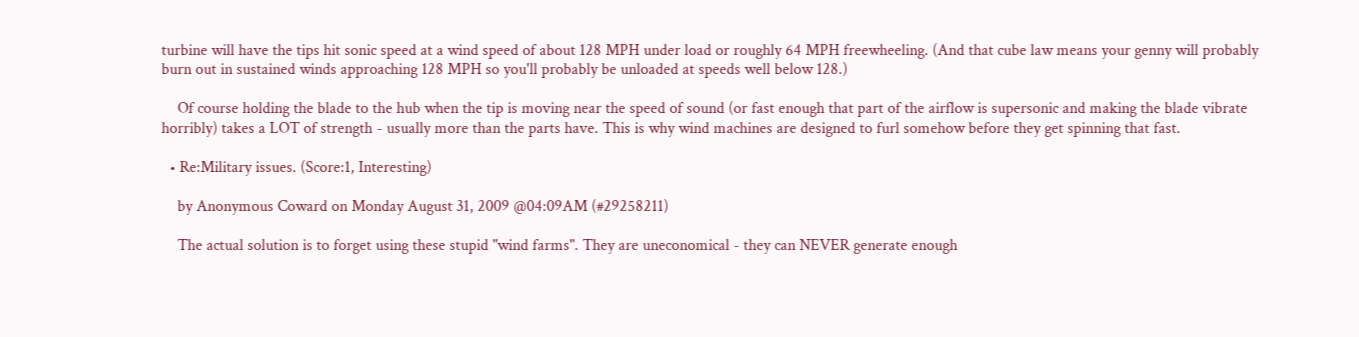turbine will have the tips hit sonic speed at a wind speed of about 128 MPH under load or roughly 64 MPH freewheeling. (And that cube law means your genny will probably burn out in sustained winds approaching 128 MPH so you'll probably be unloaded at speeds well below 128.)

    Of course holding the blade to the hub when the tip is moving near the speed of sound (or fast enough that part of the airflow is supersonic and making the blade vibrate horribly) takes a LOT of strength - usually more than the parts have. This is why wind machines are designed to furl somehow before they get spinning that fast.

  • Re:Military issues. (Score:1, Interesting)

    by Anonymous Coward on Monday August 31, 2009 @04:09AM (#29258211)

    The actual solution is to forget using these stupid "wind farms". They are uneconomical - they can NEVER generate enough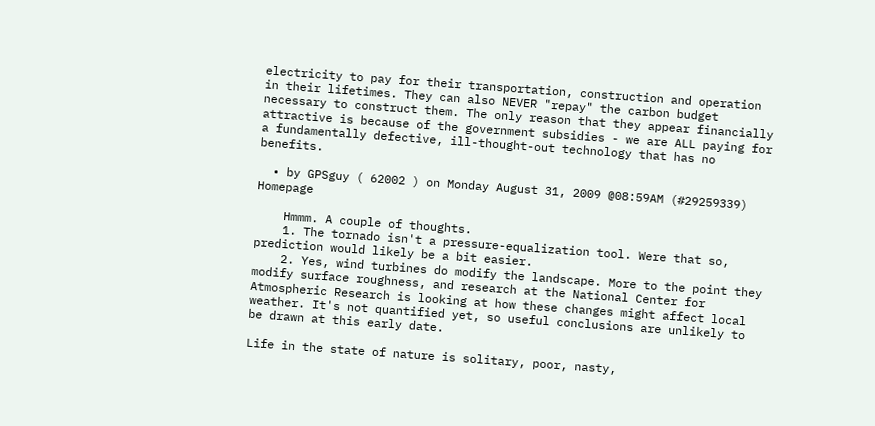electricity to pay for their transportation, construction and operation in their lifetimes. They can also NEVER "repay" the carbon budget necessary to construct them. The only reason that they appear financially attractive is because of the government subsidies - we are ALL paying for a fundamentally defective, ill-thought-out technology that has no benefits.

  • by GPSguy ( 62002 ) on Monday August 31, 2009 @08:59AM (#29259339) Homepage

    Hmmm. A couple of thoughts.
    1. The tornado isn't a pressure-equalization tool. Were that so, prediction would likely be a bit easier.
    2. Yes, wind turbines do modify the landscape. More to the point they modify surface roughness, and research at the National Center for Atmospheric Research is looking at how these changes might affect local weather. It's not quantified yet, so useful conclusions are unlikely to be drawn at this early date.

Life in the state of nature is solitary, poor, nasty,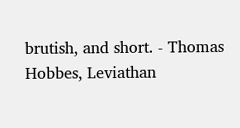brutish, and short. - Thomas Hobbes, Leviathan